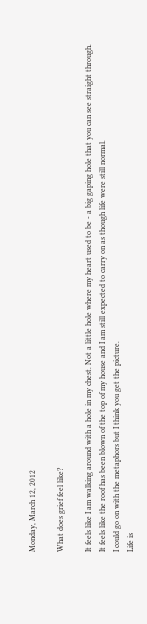Monday, March 12, 2012

What does grief feel like?

It feels like I am walking around with a hole in my chest. Not a little hole where my heart used to be - a big gaping hole that you can see straight through.
It feels like the roof has been blown of the top of my house and I am still expected to carry on as though life were still normal.
I could go on with the metaphors but I think you get the picture.
Life is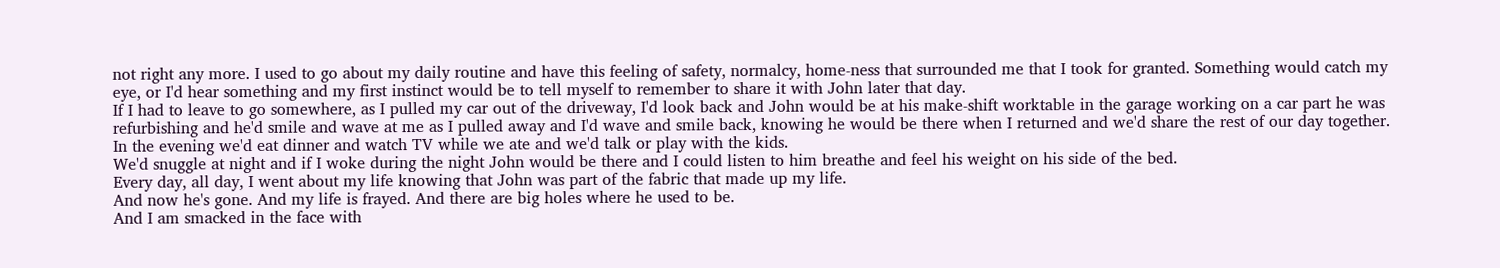not right any more. I used to go about my daily routine and have this feeling of safety, normalcy, home-ness that surrounded me that I took for granted. Something would catch my eye, or I'd hear something and my first instinct would be to tell myself to remember to share it with John later that day.
If I had to leave to go somewhere, as I pulled my car out of the driveway, I'd look back and John would be at his make-shift worktable in the garage working on a car part he was refurbishing and he'd smile and wave at me as I pulled away and I'd wave and smile back, knowing he would be there when I returned and we'd share the rest of our day together.
In the evening we'd eat dinner and watch TV while we ate and we'd talk or play with the kids.
We'd snuggle at night and if I woke during the night John would be there and I could listen to him breathe and feel his weight on his side of the bed.
Every day, all day, I went about my life knowing that John was part of the fabric that made up my life.
And now he's gone. And my life is frayed. And there are big holes where he used to be.
And I am smacked in the face with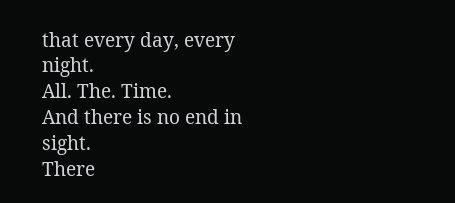that every day, every night.
All. The. Time.
And there is no end in sight.
There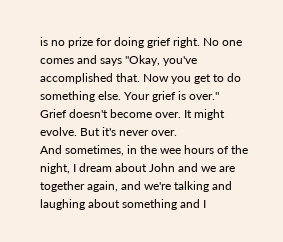is no prize for doing grief right. No one comes and says "Okay, you've accomplished that. Now you get to do something else. Your grief is over."
Grief doesn't become over. It might evolve. But it's never over.
And sometimes, in the wee hours of the night, I dream about John and we are together again, and we're talking and laughing about something and I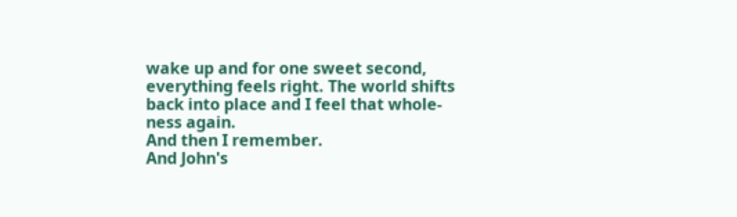wake up and for one sweet second, everything feels right. The world shifts back into place and I feel that whole-ness again.
And then I remember.
And John's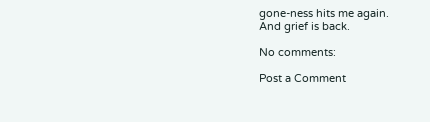gone-ness hits me again.
And grief is back.

No comments:

Post a Comment